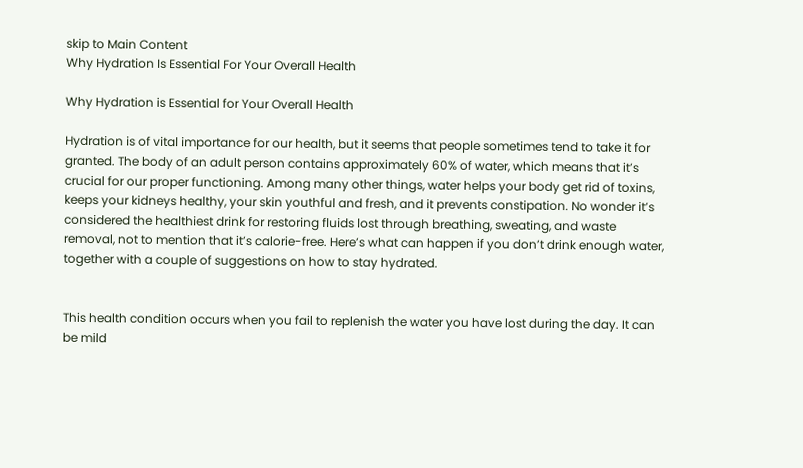skip to Main Content
Why Hydration Is Essential For Your Overall Health

Why Hydration is Essential for Your Overall Health

Hydration is of vital importance for our health, but it seems that people sometimes tend to take it for granted. The body of an adult person contains approximately 60% of water, which means that it’s crucial for our proper functioning. Among many other things, water helps your body get rid of toxins, keeps your kidneys healthy, your skin youthful and fresh, and it prevents constipation. No wonder it’s considered the healthiest drink for restoring fluids lost through breathing, sweating, and waste removal, not to mention that it’s calorie-free. Here’s what can happen if you don’t drink enough water, together with a couple of suggestions on how to stay hydrated.


This health condition occurs when you fail to replenish the water you have lost during the day. It can be mild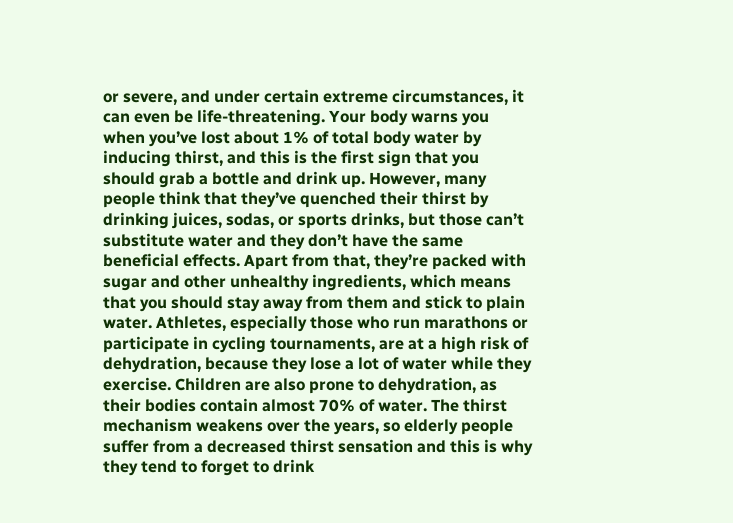or severe, and under certain extreme circumstances, it can even be life-threatening. Your body warns you when you’ve lost about 1% of total body water by inducing thirst, and this is the first sign that you should grab a bottle and drink up. However, many people think that they’ve quenched their thirst by drinking juices, sodas, or sports drinks, but those can’t substitute water and they don’t have the same beneficial effects. Apart from that, they’re packed with sugar and other unhealthy ingredients, which means that you should stay away from them and stick to plain water. Athletes, especially those who run marathons or participate in cycling tournaments, are at a high risk of dehydration, because they lose a lot of water while they exercise. Children are also prone to dehydration, as their bodies contain almost 70% of water. The thirst mechanism weakens over the years, so elderly people suffer from a decreased thirst sensation and this is why they tend to forget to drink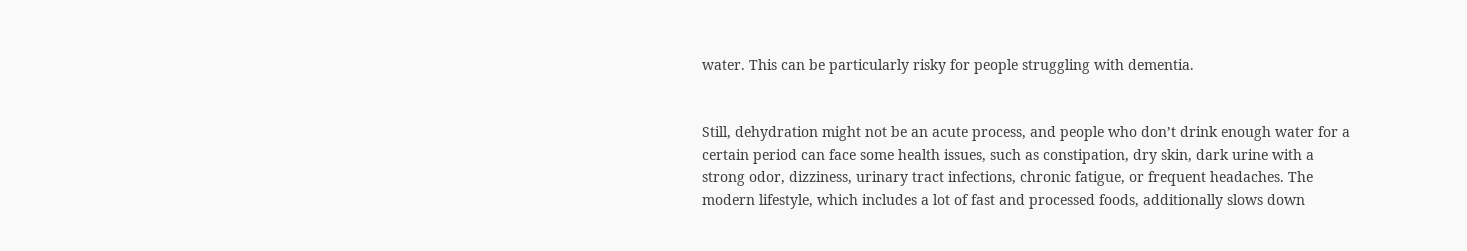water. This can be particularly risky for people struggling with dementia.


Still, dehydration might not be an acute process, and people who don’t drink enough water for a certain period can face some health issues, such as constipation, dry skin, dark urine with a strong odor, dizziness, urinary tract infections, chronic fatigue, or frequent headaches. The modern lifestyle, which includes a lot of fast and processed foods, additionally slows down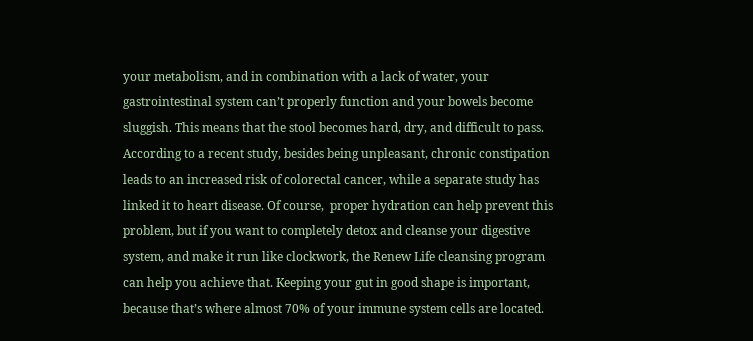your metabolism, and in combination with a lack of water, your gastrointestinal system can’t properly function and your bowels become sluggish. This means that the stool becomes hard, dry, and difficult to pass. According to a recent study, besides being unpleasant, chronic constipation leads to an increased risk of colorectal cancer, while a separate study has linked it to heart disease. Of course,  proper hydration can help prevent this problem, but if you want to completely detox and cleanse your digestive system, and make it run like clockwork, the Renew Life cleansing program can help you achieve that. Keeping your gut in good shape is important, because that’s where almost 70% of your immune system cells are located.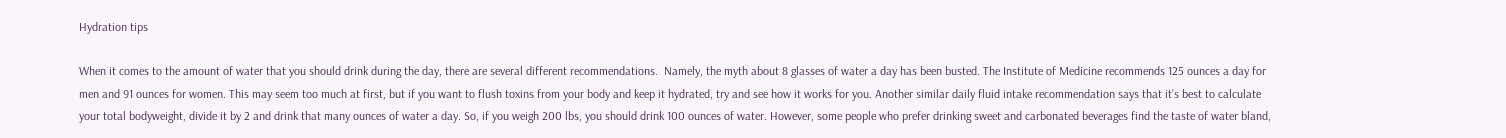Hydration tips

When it comes to the amount of water that you should drink during the day, there are several different recommendations.  Namely, the myth about 8 glasses of water a day has been busted. The Institute of Medicine recommends 125 ounces a day for men and 91 ounces for women. This may seem too much at first, but if you want to flush toxins from your body and keep it hydrated, try and see how it works for you. Another similar daily fluid intake recommendation says that it’s best to calculate your total bodyweight, divide it by 2 and drink that many ounces of water a day. So, if you weigh 200 lbs, you should drink 100 ounces of water. However, some people who prefer drinking sweet and carbonated beverages find the taste of water bland,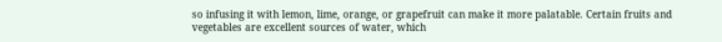so infusing it with lemon, lime, orange, or grapefruit can make it more palatable. Certain fruits and vegetables are excellent sources of water, which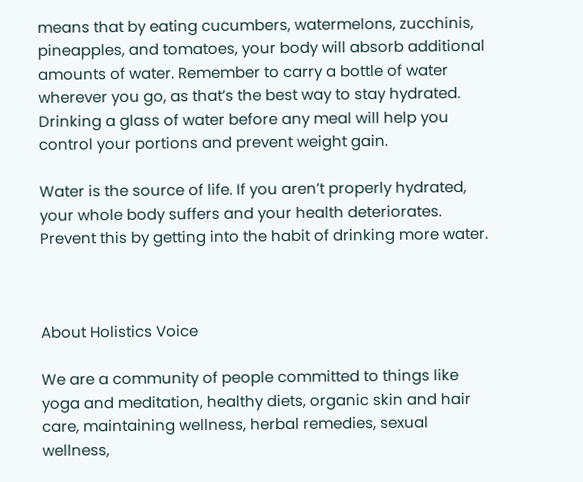means that by eating cucumbers, watermelons, zucchinis, pineapples, and tomatoes, your body will absorb additional amounts of water. Remember to carry a bottle of water wherever you go, as that’s the best way to stay hydrated. Drinking a glass of water before any meal will help you control your portions and prevent weight gain.

Water is the source of life. If you aren’t properly hydrated, your whole body suffers and your health deteriorates. Prevent this by getting into the habit of drinking more water.



About Holistics Voice

We are a community of people committed to things like yoga and meditation, healthy diets, organic skin and hair care, maintaining wellness, herbal remedies, sexual wellness,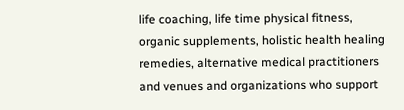life coaching, life time physical fitness, organic supplements, holistic health healing remedies, alternative medical practitioners and venues and organizations who support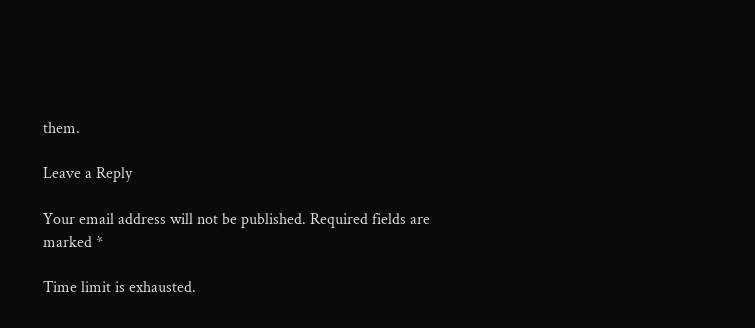them.

Leave a Reply

Your email address will not be published. Required fields are marked *

Time limit is exhausted.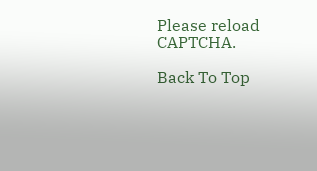Please reload CAPTCHA.

Back To Top